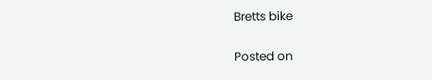Bretts bike

Posted on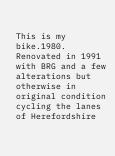This is my bike.1980. Renovated in 1991 with BRG and a few alterations but otherwise in original condition cycling the lanes of Herefordshire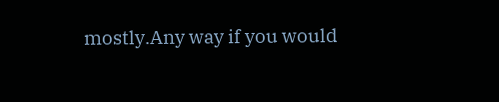mostly.Any way if you would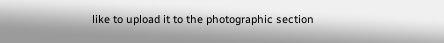like to upload it to the photographic section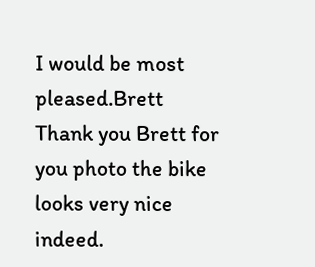I would be most pleased.Brett
Thank you Brett for you photo the bike looks very nice indeed.